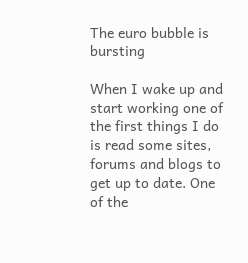The euro bubble is bursting

When I wake up and start working one of the first things I do is read some sites, forums and blogs to get up to date. One of the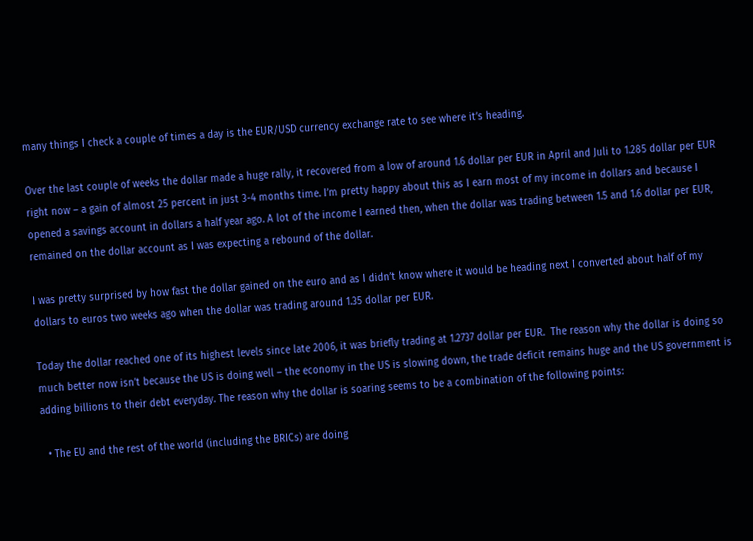many things I check a couple of times a day is the EUR/USD currency exchange rate to see where it’s heading.

Over the last couple of weeks the dollar made a huge rally, it recovered from a low of around 1.6 dollar per EUR in April and Juli to 1.285 dollar per EUR right now – a gain of almost 25 percent in just 3-4 months time. I’m pretty happy about this as I earn most of my income in dollars and because I opened a savings account in dollars a half year ago. A lot of the income I earned then, when the dollar was trading between 1.5 and 1.6 dollar per EUR, remained on the dollar account as I was expecting a rebound of the dollar.

I was pretty surprised by how fast the dollar gained on the euro and as I didn’t know where it would be heading next I converted about half of my dollars to euros two weeks ago when the dollar was trading around 1.35 dollar per EUR.

Today the dollar reached one of its highest levels since late 2006, it was briefly trading at 1.2737 dollar per EUR.  The reason why the dollar is doing so much better now isn’t because the US is doing well – the economy in the US is slowing down, the trade deficit remains huge and the US government is adding billions to their debt everyday. The reason why the dollar is soaring seems to be a combination of the following points:

  • The EU and the rest of the world (including the BRICs) are doing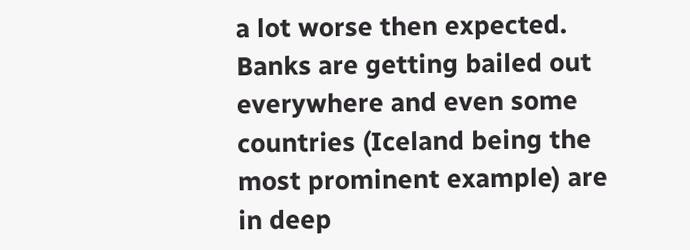a lot worse then expected. Banks are getting bailed out everywhere and even some countries (Iceland being the most prominent example) are in deep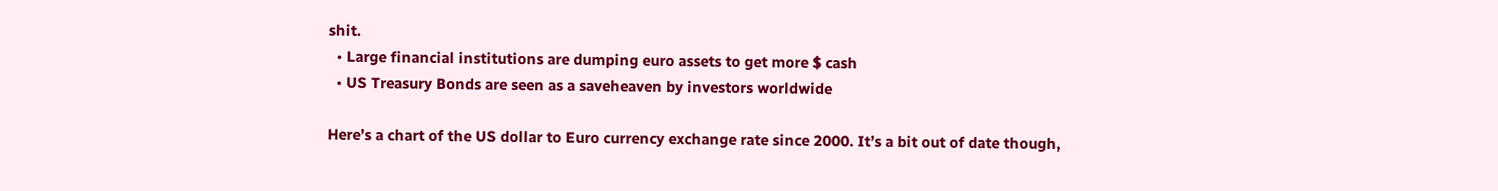shit.
  • Large financial institutions are dumping euro assets to get more $ cash
  • US Treasury Bonds are seen as a saveheaven by investors worldwide

Here’s a chart of the US dollar to Euro currency exchange rate since 2000. It’s a bit out of date though,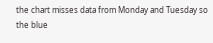the chart misses data from Monday and Tuesday so the blue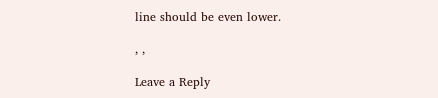line should be even lower.

, ,

Leave a Reply